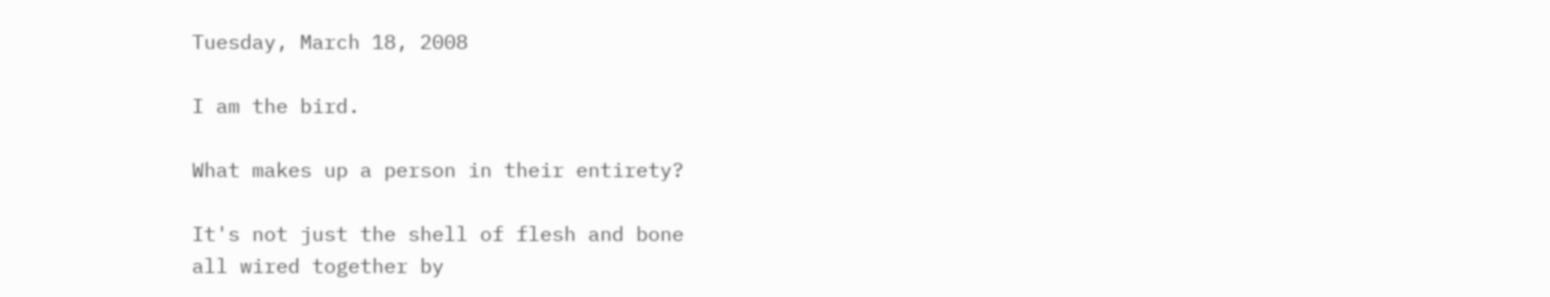Tuesday, March 18, 2008

I am the bird.

What makes up a person in their entirety?

It's not just the shell of flesh and bone
all wired together by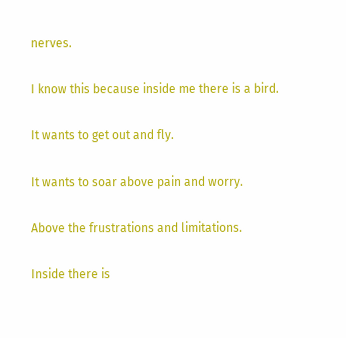nerves.

I know this because inside me there is a bird.

It wants to get out and fly.

It wants to soar above pain and worry.

Above the frustrations and limitations.

Inside there is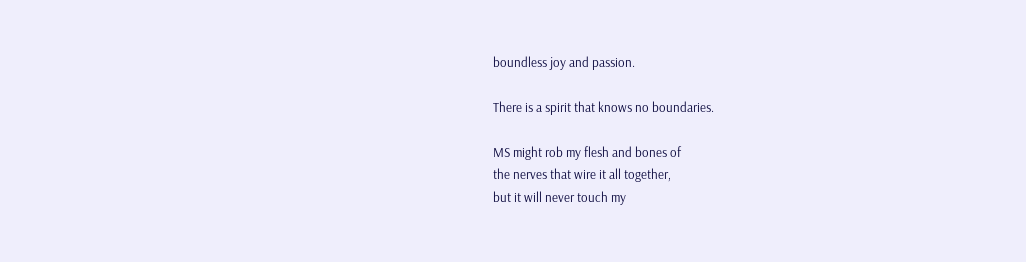boundless joy and passion.

There is a spirit that knows no boundaries.

MS might rob my flesh and bones of
the nerves that wire it all together,
but it will never touch my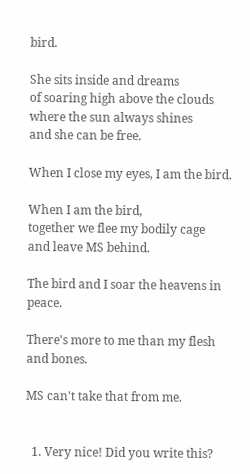bird.

She sits inside and dreams
of soaring high above the clouds
where the sun always shines
and she can be free.

When I close my eyes, I am the bird.

When I am the bird,
together we flee my bodily cage
and leave MS behind.

The bird and I soar the heavens in peace.

There's more to me than my flesh and bones.

MS can't take that from me.


  1. Very nice! Did you write this?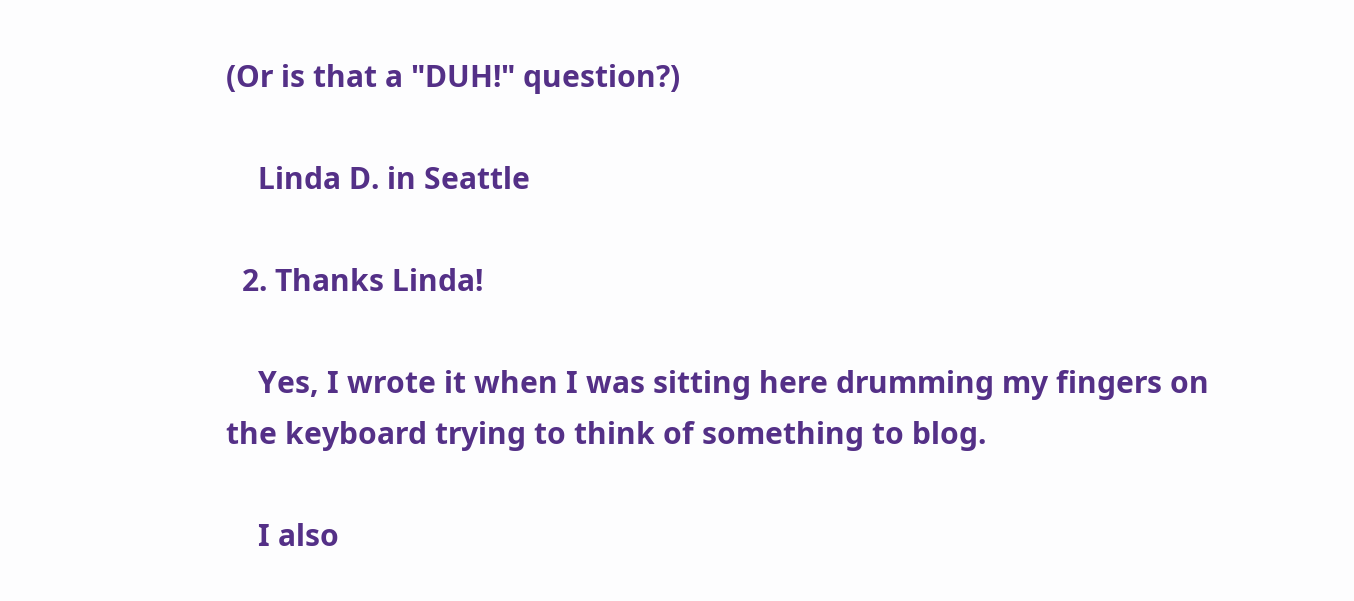(Or is that a "DUH!" question?)

    Linda D. in Seattle

  2. Thanks Linda!

    Yes, I wrote it when I was sitting here drumming my fingers on the keyboard trying to think of something to blog.

    I also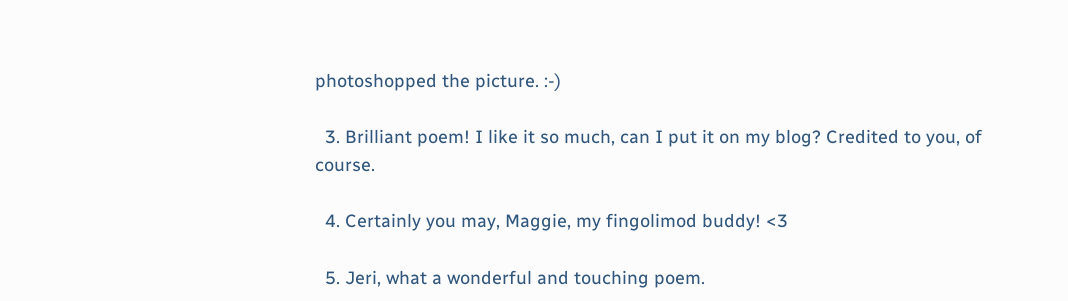photoshopped the picture. :-)

  3. Brilliant poem! I like it so much, can I put it on my blog? Credited to you, of course.

  4. Certainly you may, Maggie, my fingolimod buddy! <3

  5. Jeri, what a wonderful and touching poem.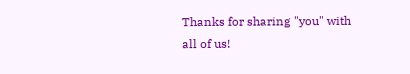Thanks for sharing "you" with all of us!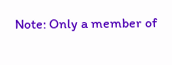Note: Only a member of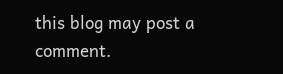this blog may post a comment.